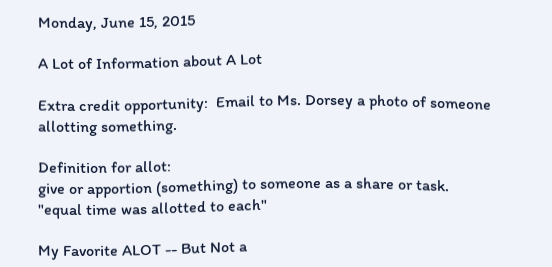Monday, June 15, 2015

A Lot of Information about A Lot

Extra credit opportunity:  Email to Ms. Dorsey a photo of someone allotting something.

Definition for allot:
give or apportion (something) to someone as a share or task.
"equal time was allotted to each"

My Favorite ALOT -- But Not a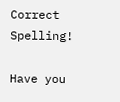Correct Spelling!

Have you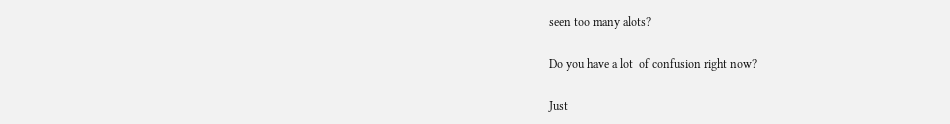seen too many alots?

Do you have a lot  of confusion right now?

Just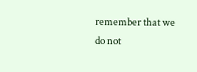remember that we do not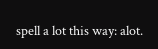spell a lot this way: alot.